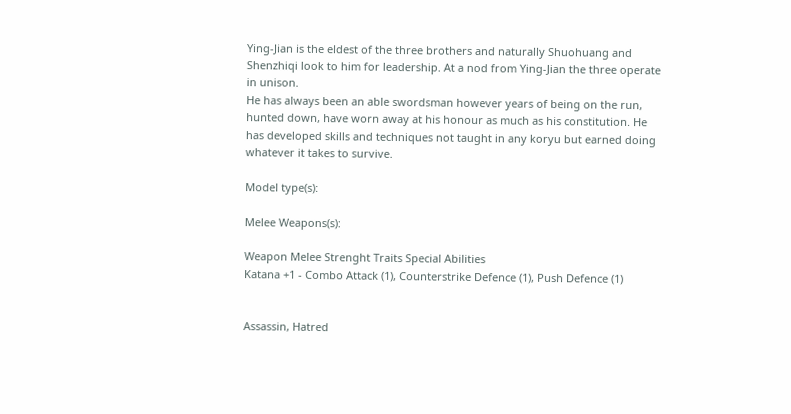Ying-Jian is the eldest of the three brothers and naturally Shuohuang and Shenzhiqi look to him for leadership. At a nod from Ying-Jian the three operate in unison.
He has always been an able swordsman however years of being on the run, hunted down, have worn away at his honour as much as his constitution. He has developed skills and techniques not taught in any koryu but earned doing whatever it takes to survive.

Model type(s):

Melee Weapons(s):

Weapon Melee Strenght Traits Special Abilities
Katana +1 - Combo Attack (1), Counterstrike Defence (1), Push Defence (1)


Assassin, Hatred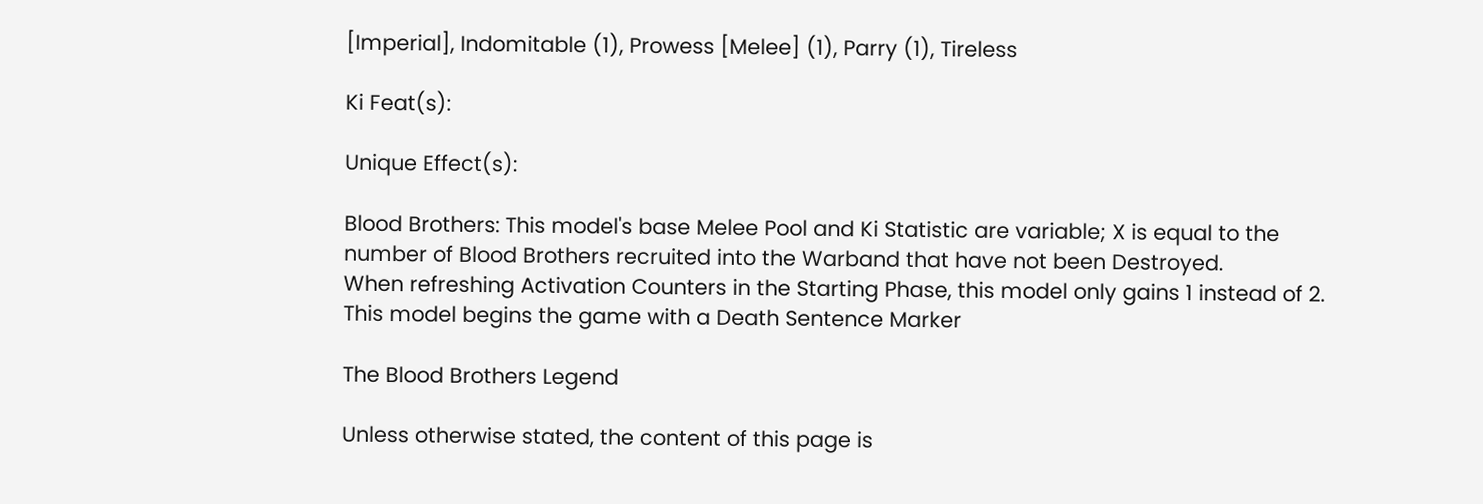[Imperial], Indomitable (1), Prowess [Melee] (1), Parry (1), Tireless

Ki Feat(s):

Unique Effect(s):

Blood Brothers: This model's base Melee Pool and Ki Statistic are variable; X is equal to the number of Blood Brothers recruited into the Warband that have not been Destroyed.
When refreshing Activation Counters in the Starting Phase, this model only gains 1 instead of 2.
This model begins the game with a Death Sentence Marker

The Blood Brothers Legend

Unless otherwise stated, the content of this page is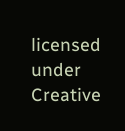licensed under Creative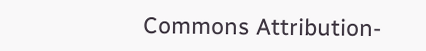Commons Attribution-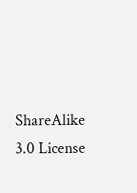ShareAlike 3.0 License